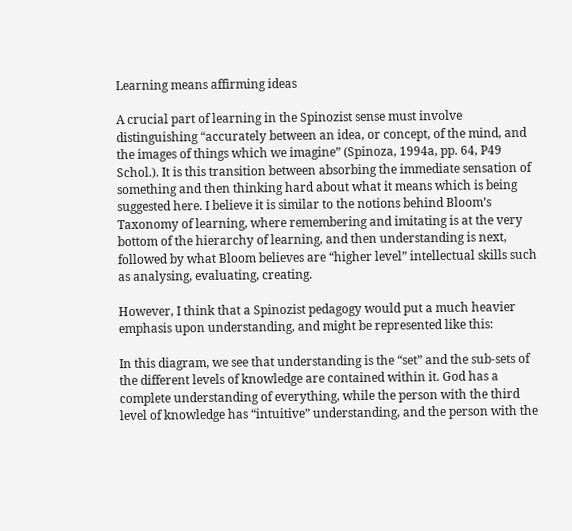Learning means affirming ideas

A crucial part of learning in the Spinozist sense must involve distinguishing “accurately between an idea, or concept, of the mind, and the images of things which we imagine” (Spinoza, 1994a, pp. 64, P49 Schol.). It is this transition between absorbing the immediate sensation of something and then thinking hard about what it means which is being suggested here. I believe it is similar to the notions behind Bloom’s Taxonomy of learning, where remembering and imitating is at the very bottom of the hierarchy of learning, and then understanding is next, followed by what Bloom believes are “higher level” intellectual skills such as analysing, evaluating, creating.

However, I think that a Spinozist pedagogy would put a much heavier emphasis upon understanding, and might be represented like this:

In this diagram, we see that understanding is the “set” and the sub-sets of the different levels of knowledge are contained within it. God has a complete understanding of everything, while the person with the third level of knowledge has “intuitive” understanding, and the person with the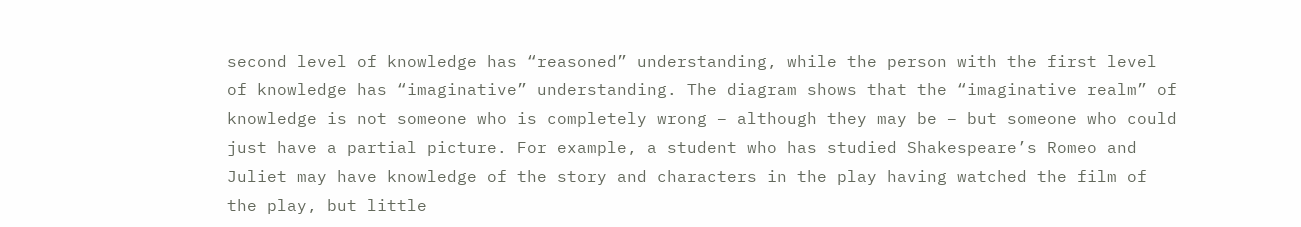second level of knowledge has “reasoned” understanding, while the person with the first level of knowledge has “imaginative” understanding. The diagram shows that the “imaginative realm” of knowledge is not someone who is completely wrong – although they may be – but someone who could just have a partial picture. For example, a student who has studied Shakespeare’s Romeo and Juliet may have knowledge of the story and characters in the play having watched the film of the play, but little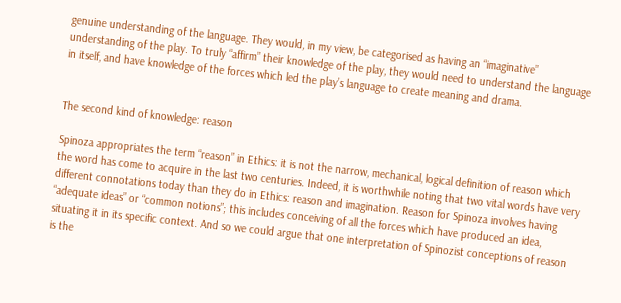genuine understanding of the language. They would, in my view, be categorised as having an “imaginative” understanding of the play. To truly “affirm” their knowledge of the play, they would need to understand the language in itself, and have knowledge of the forces which led the play’s language to create meaning and drama.


The second kind of knowledge: reason

Spinoza appropriates the term “reason” in Ethics: it is not the narrow, mechanical, logical definition of reason which the word has come to acquire in the last two centuries. Indeed, it is worthwhile noting that two vital words have very different connotations today than they do in Ethics: reason and imagination. Reason for Spinoza involves having “adequate ideas” or “common notions”; this includes conceiving of all the forces which have produced an idea, situating it in its specific context. And so we could argue that one interpretation of Spinozist conceptions of reason is the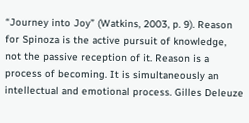“Journey into Joy” (Watkins, 2003, p. 9). Reason for Spinoza is the active pursuit of knowledge, not the passive reception of it. Reason is a process of becoming. It is simultaneously an intellectual and emotional process. Gilles Deleuze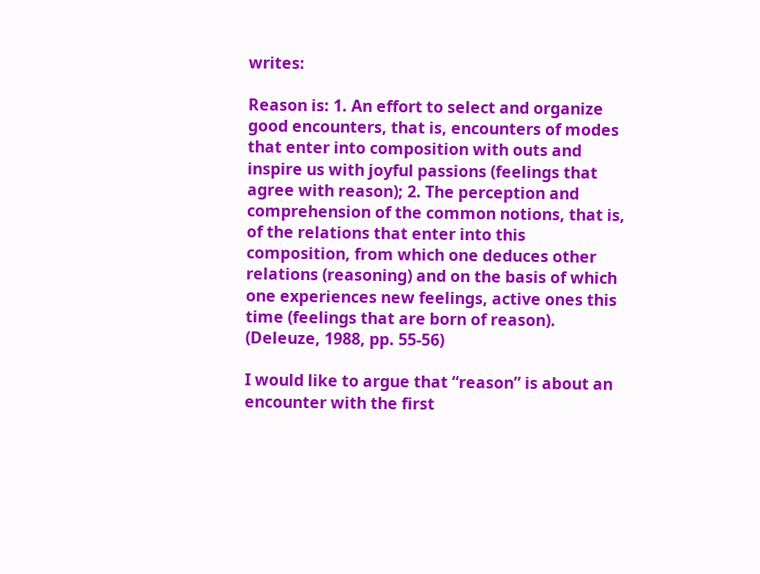writes:

Reason is: 1. An effort to select and organize good encounters, that is, encounters of modes that enter into composition with outs and inspire us with joyful passions (feelings that agree with reason); 2. The perception and comprehension of the common notions, that is, of the relations that enter into this composition, from which one deduces other relations (reasoning) and on the basis of which one experiences new feelings, active ones this time (feelings that are born of reason). (Deleuze, 1988, pp. 55-56)

I would like to argue that “reason” is about an encounter with the first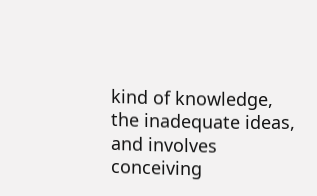kind of knowledge, the inadequate ideas, and involves conceiving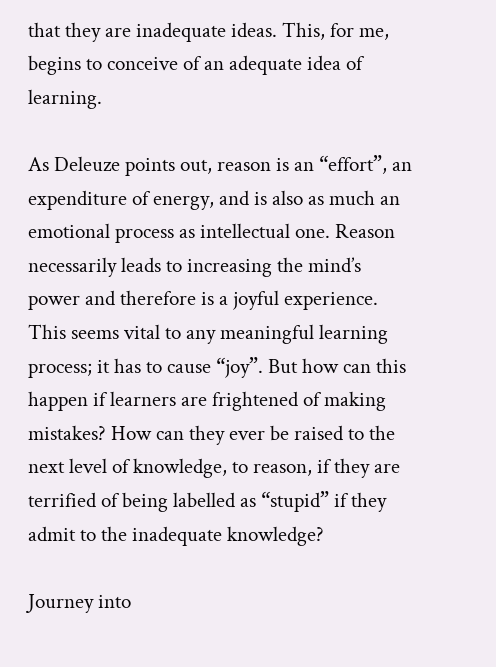that they are inadequate ideas. This, for me, begins to conceive of an adequate idea of learning.

As Deleuze points out, reason is an “effort”, an expenditure of energy, and is also as much an emotional process as intellectual one. Reason necessarily leads to increasing the mind’s power and therefore is a joyful experience. This seems vital to any meaningful learning process; it has to cause “joy”. But how can this happen if learners are frightened of making mistakes? How can they ever be raised to the next level of knowledge, to reason, if they are terrified of being labelled as “stupid” if they admit to the inadequate knowledge?

Journey into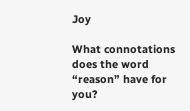Joy

What connotations does the word “reason” have for you?